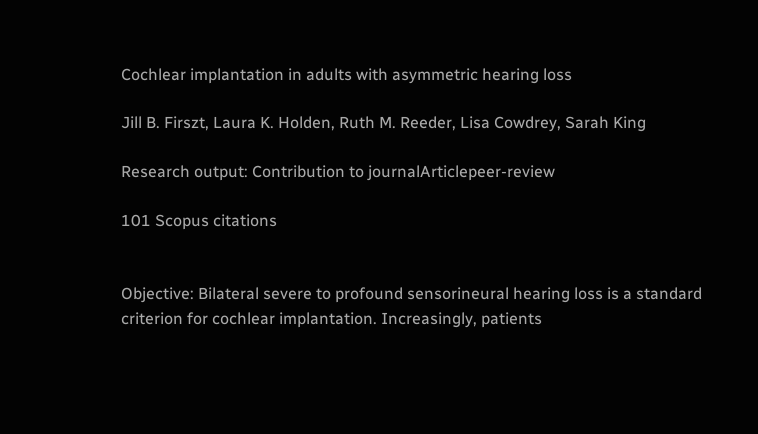Cochlear implantation in adults with asymmetric hearing loss

Jill B. Firszt, Laura K. Holden, Ruth M. Reeder, Lisa Cowdrey, Sarah King

Research output: Contribution to journalArticlepeer-review

101 Scopus citations


Objective: Bilateral severe to profound sensorineural hearing loss is a standard criterion for cochlear implantation. Increasingly, patients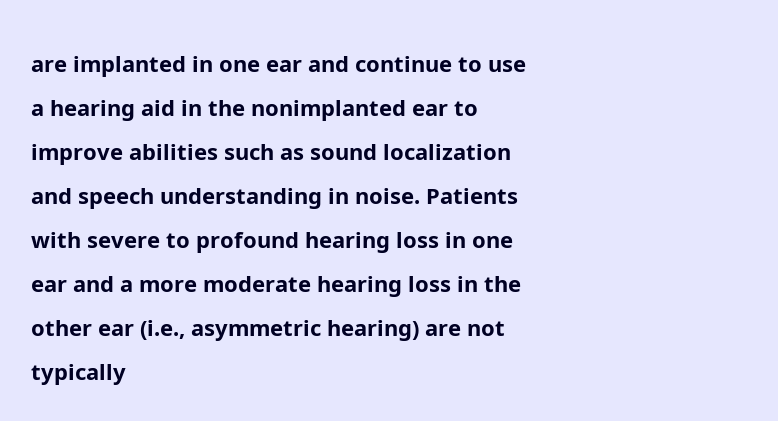are implanted in one ear and continue to use a hearing aid in the nonimplanted ear to improve abilities such as sound localization and speech understanding in noise. Patients with severe to profound hearing loss in one ear and a more moderate hearing loss in the other ear (i.e., asymmetric hearing) are not typically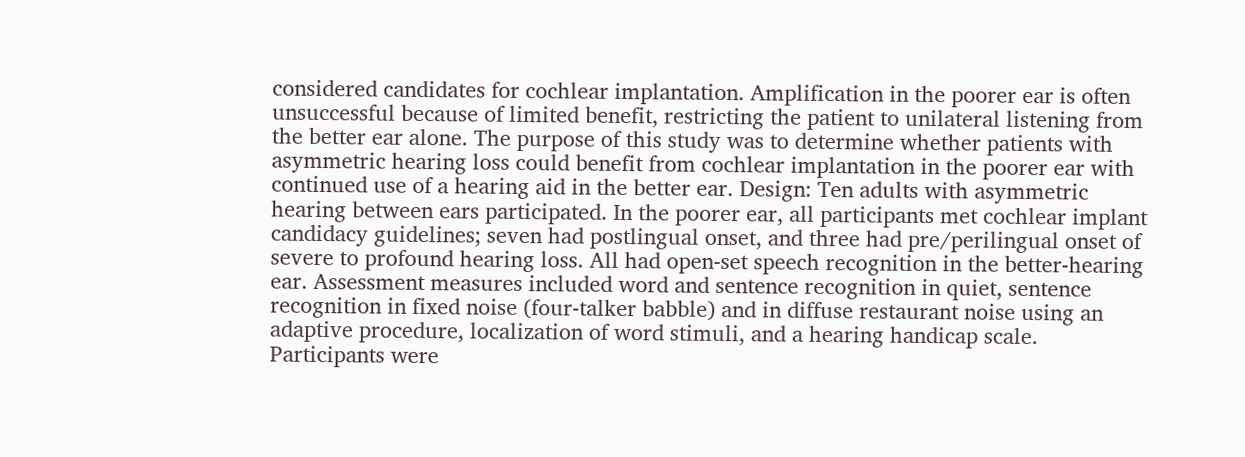considered candidates for cochlear implantation. Amplification in the poorer ear is often unsuccessful because of limited benefit, restricting the patient to unilateral listening from the better ear alone. The purpose of this study was to determine whether patients with asymmetric hearing loss could benefit from cochlear implantation in the poorer ear with continued use of a hearing aid in the better ear. Design: Ten adults with asymmetric hearing between ears participated. In the poorer ear, all participants met cochlear implant candidacy guidelines; seven had postlingual onset, and three had pre/perilingual onset of severe to profound hearing loss. All had open-set speech recognition in the better-hearing ear. Assessment measures included word and sentence recognition in quiet, sentence recognition in fixed noise (four-talker babble) and in diffuse restaurant noise using an adaptive procedure, localization of word stimuli, and a hearing handicap scale. Participants were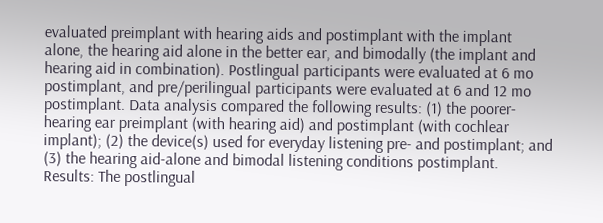evaluated preimplant with hearing aids and postimplant with the implant alone, the hearing aid alone in the better ear, and bimodally (the implant and hearing aid in combination). Postlingual participants were evaluated at 6 mo postimplant, and pre/perilingual participants were evaluated at 6 and 12 mo postimplant. Data analysis compared the following results: (1) the poorer-hearing ear preimplant (with hearing aid) and postimplant (with cochlear implant); (2) the device(s) used for everyday listening pre- and postimplant; and (3) the hearing aid-alone and bimodal listening conditions postimplant. Results: The postlingual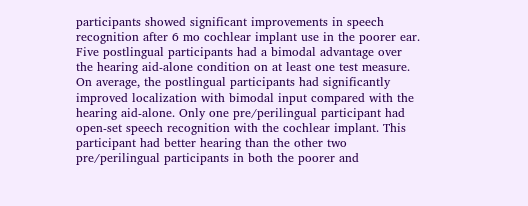participants showed significant improvements in speech recognition after 6 mo cochlear implant use in the poorer ear. Five postlingual participants had a bimodal advantage over the hearing aid-alone condition on at least one test measure. On average, the postlingual participants had significantly improved localization with bimodal input compared with the hearing aid-alone. Only one pre/perilingual participant had open-set speech recognition with the cochlear implant. This participant had better hearing than the other two pre/perilingual participants in both the poorer and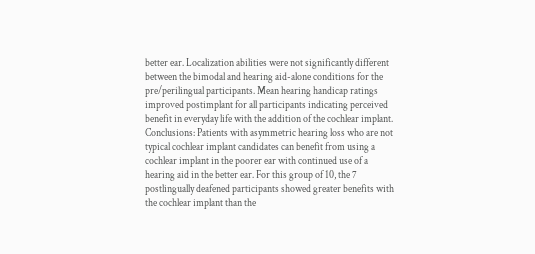better ear. Localization abilities were not significantly different between the bimodal and hearing aid-alone conditions for the pre/perilingual participants. Mean hearing handicap ratings improved postimplant for all participants indicating perceived benefit in everyday life with the addition of the cochlear implant. Conclusions: Patients with asymmetric hearing loss who are not typical cochlear implant candidates can benefit from using a cochlear implant in the poorer ear with continued use of a hearing aid in the better ear. For this group of 10, the 7 postlingually deafened participants showed greater benefits with the cochlear implant than the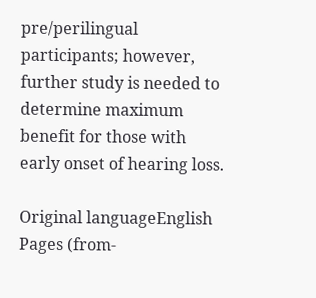pre/perilingual participants; however, further study is needed to determine maximum benefit for those with early onset of hearing loss.

Original languageEnglish
Pages (from-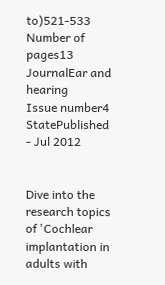to)521-533
Number of pages13
JournalEar and hearing
Issue number4
StatePublished - Jul 2012


Dive into the research topics of 'Cochlear implantation in adults with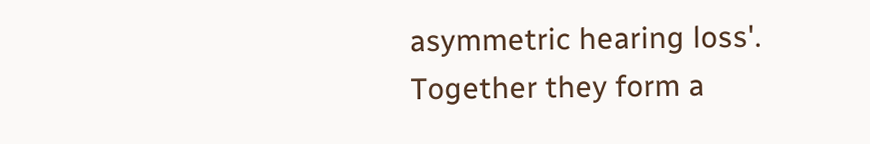asymmetric hearing loss'. Together they form a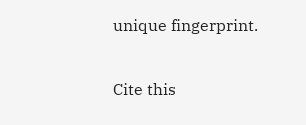unique fingerprint.

Cite this